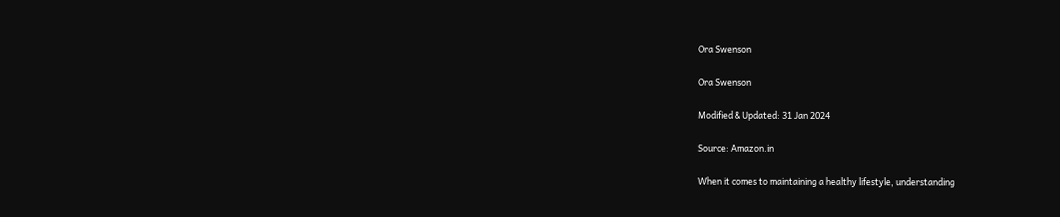Ora Swenson

Ora Swenson

Modified & Updated: 31 Jan 2024

Source: Amazon.in

When it comes to maintaining a healthy lifestyle, understanding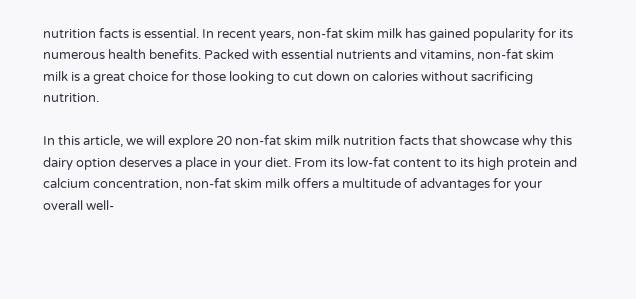nutrition facts is essential. In recent years, non-fat skim milk has gained popularity for its numerous health benefits. Packed with essential nutrients and vitamins, non-fat skim milk is a great choice for those looking to cut down on calories without sacrificing nutrition.

In this article, we will explore 20 non-fat skim milk nutrition facts that showcase why this dairy option deserves a place in your diet. From its low-fat content to its high protein and calcium concentration, non-fat skim milk offers a multitude of advantages for your overall well-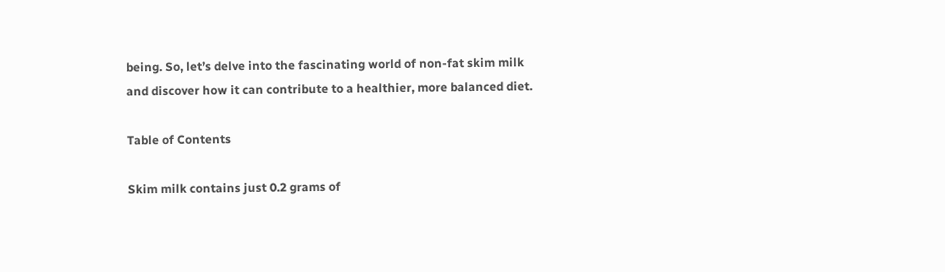being. So, let’s delve into the fascinating world of non-fat skim milk and discover how it can contribute to a healthier, more balanced diet.

Table of Contents

Skim milk contains just 0.2 grams of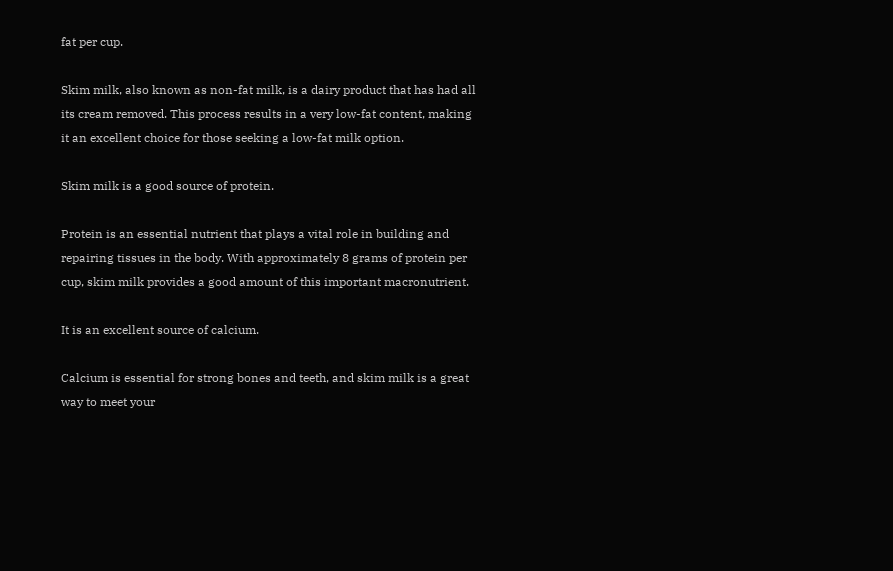fat per cup.

Skim milk, also known as non-fat milk, is a dairy product that has had all its cream removed. This process results in a very low-fat content, making it an excellent choice for those seeking a low-fat milk option.

Skim milk is a good source of protein.

Protein is an essential nutrient that plays a vital role in building and repairing tissues in the body. With approximately 8 grams of protein per cup, skim milk provides a good amount of this important macronutrient.

It is an excellent source of calcium.

Calcium is essential for strong bones and teeth, and skim milk is a great way to meet your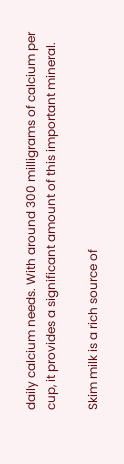daily calcium needs. With around 300 milligrams of calcium per cup, it provides a significant amount of this important mineral.

Skim milk is a rich source of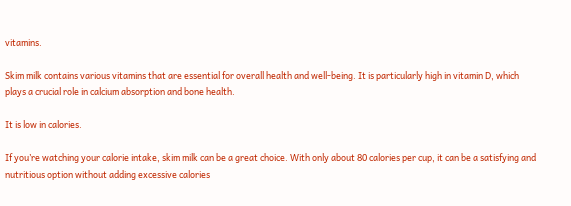vitamins.

Skim milk contains various vitamins that are essential for overall health and well-being. It is particularly high in vitamin D, which plays a crucial role in calcium absorption and bone health.

It is low in calories.

If you’re watching your calorie intake, skim milk can be a great choice. With only about 80 calories per cup, it can be a satisfying and nutritious option without adding excessive calories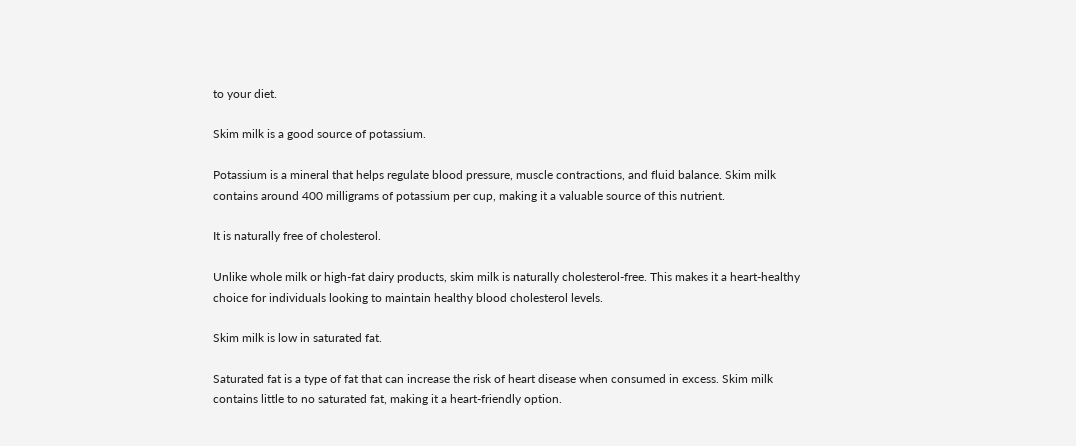to your diet.

Skim milk is a good source of potassium.

Potassium is a mineral that helps regulate blood pressure, muscle contractions, and fluid balance. Skim milk contains around 400 milligrams of potassium per cup, making it a valuable source of this nutrient.

It is naturally free of cholesterol.

Unlike whole milk or high-fat dairy products, skim milk is naturally cholesterol-free. This makes it a heart-healthy choice for individuals looking to maintain healthy blood cholesterol levels.

Skim milk is low in saturated fat.

Saturated fat is a type of fat that can increase the risk of heart disease when consumed in excess. Skim milk contains little to no saturated fat, making it a heart-friendly option.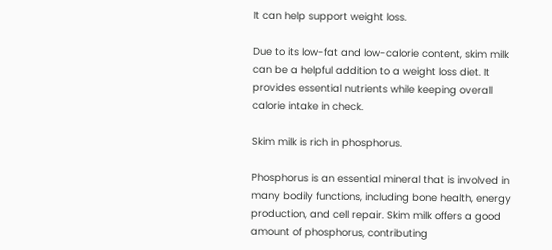It can help support weight loss.

Due to its low-fat and low-calorie content, skim milk can be a helpful addition to a weight loss diet. It provides essential nutrients while keeping overall calorie intake in check.

Skim milk is rich in phosphorus.

Phosphorus is an essential mineral that is involved in many bodily functions, including bone health, energy production, and cell repair. Skim milk offers a good amount of phosphorus, contributing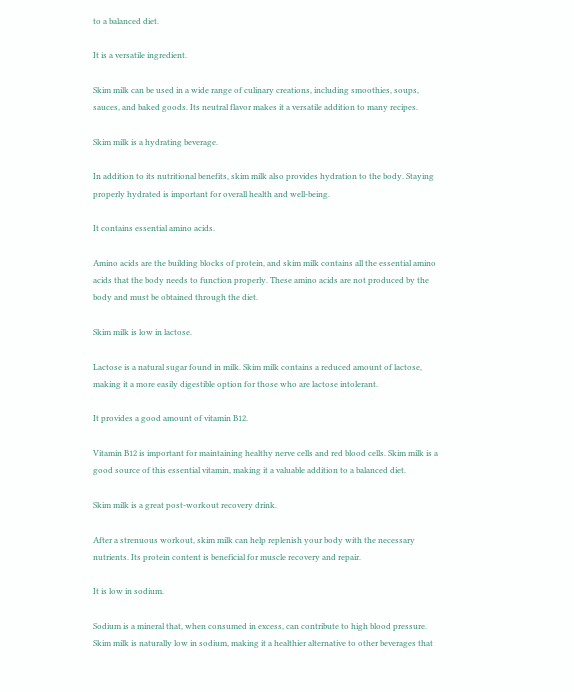to a balanced diet.

It is a versatile ingredient.

Skim milk can be used in a wide range of culinary creations, including smoothies, soups, sauces, and baked goods. Its neutral flavor makes it a versatile addition to many recipes.

Skim milk is a hydrating beverage.

In addition to its nutritional benefits, skim milk also provides hydration to the body. Staying properly hydrated is important for overall health and well-being.

It contains essential amino acids.

Amino acids are the building blocks of protein, and skim milk contains all the essential amino acids that the body needs to function properly. These amino acids are not produced by the body and must be obtained through the diet.

Skim milk is low in lactose.

Lactose is a natural sugar found in milk. Skim milk contains a reduced amount of lactose, making it a more easily digestible option for those who are lactose intolerant.

It provides a good amount of vitamin B12.

Vitamin B12 is important for maintaining healthy nerve cells and red blood cells. Skim milk is a good source of this essential vitamin, making it a valuable addition to a balanced diet.

Skim milk is a great post-workout recovery drink.

After a strenuous workout, skim milk can help replenish your body with the necessary nutrients. Its protein content is beneficial for muscle recovery and repair.

It is low in sodium.

Sodium is a mineral that, when consumed in excess, can contribute to high blood pressure. Skim milk is naturally low in sodium, making it a healthier alternative to other beverages that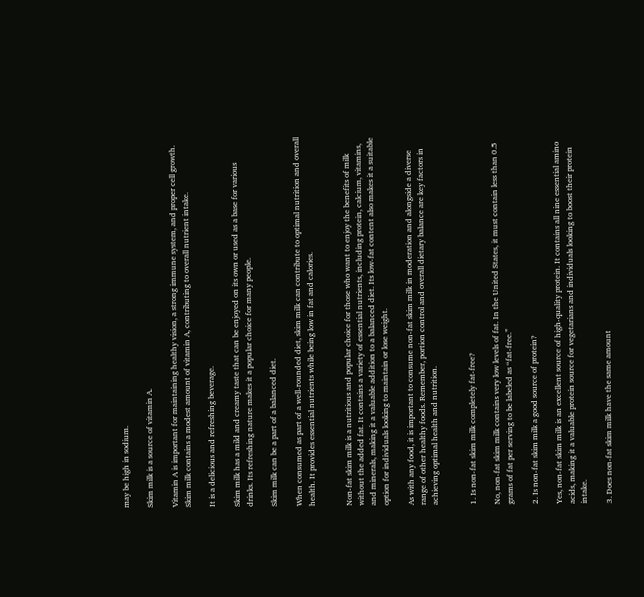may be high in sodium.

Skim milk is a source of vitamin A.

Vitamin A is important for maintaining healthy vision, a strong immune system, and proper cell growth. Skim milk contains a modest amount of vitamin A, contributing to overall nutrient intake.

It is a delicious and refreshing beverage.

Skim milk has a mild and creamy taste that can be enjoyed on its own or used as a base for various drinks. Its refreshing nature makes it a popular choice for many people.

Skim milk can be a part of a balanced diet.

When consumed as part of a well-rounded diet, skim milk can contribute to optimal nutrition and overall health. It provides essential nutrients while being low in fat and calories.


Non-fat skim milk is a nutritious and popular choice for those who want to enjoy the benefits of milk without the added fat. It contains a variety of essential nutrients, including protein, calcium, vitamins, and minerals, making it a valuable addition to a balanced diet. Its low-fat content also makes it a suitable option for individuals looking to maintain or lose weight.

As with any food, it is important to consume non-fat skim milk in moderation and alongside a diverse range of other healthy foods. Remember, portion control and overall dietary balance are key factors in achieving optimal health and nutrition.


1. Is non-fat skim milk completely fat-free?

No, non-fat skim milk contains very low levels of fat. In the United States, it must contain less than 0.5 grams of fat per serving to be labeled as “fat-free.”

2. Is non-fat skim milk a good source of protein?

Yes, non-fat skim milk is an excellent source of high-quality protein. It contains all nine essential amino acids, making it a valuable protein source for vegetarians and individuals looking to boost their protein intake.

3. Does non-fat skim milk have the same amount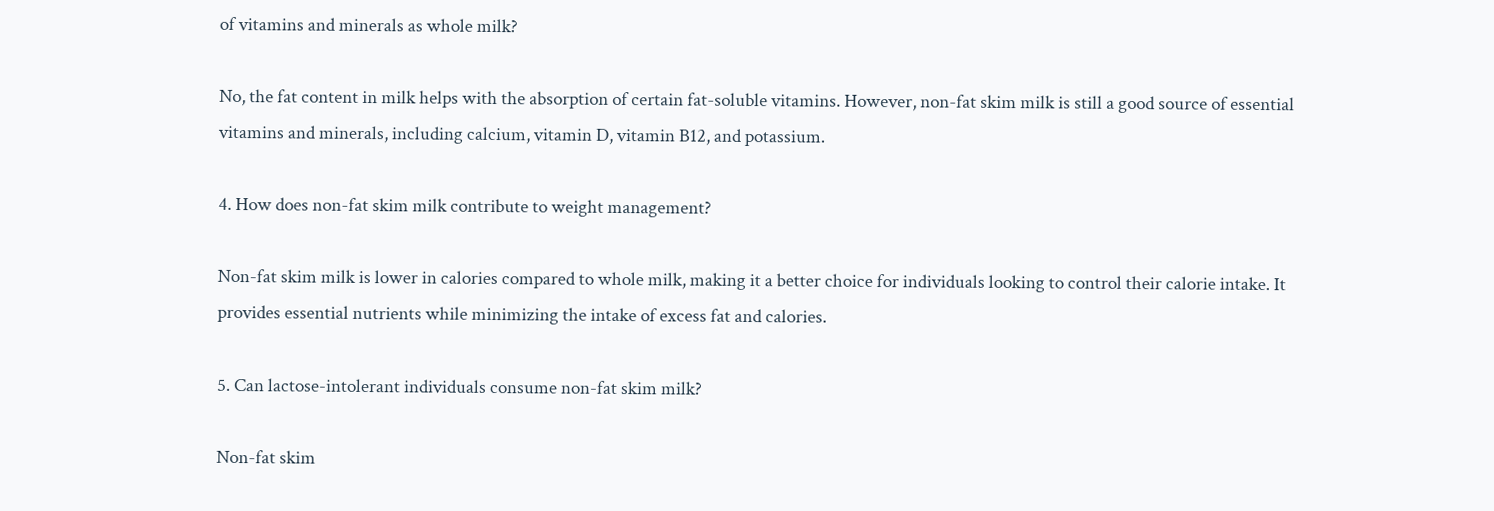of vitamins and minerals as whole milk?

No, the fat content in milk helps with the absorption of certain fat-soluble vitamins. However, non-fat skim milk is still a good source of essential vitamins and minerals, including calcium, vitamin D, vitamin B12, and potassium.

4. How does non-fat skim milk contribute to weight management?

Non-fat skim milk is lower in calories compared to whole milk, making it a better choice for individuals looking to control their calorie intake. It provides essential nutrients while minimizing the intake of excess fat and calories.

5. Can lactose-intolerant individuals consume non-fat skim milk?

Non-fat skim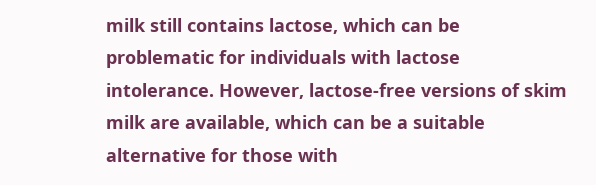milk still contains lactose, which can be problematic for individuals with lactose intolerance. However, lactose-free versions of skim milk are available, which can be a suitable alternative for those with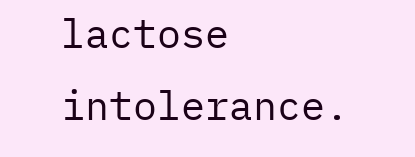lactose intolerance.